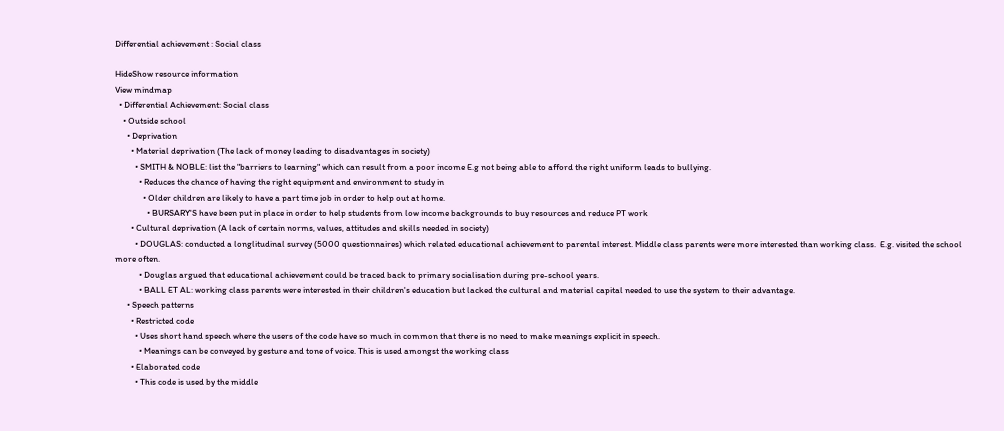Differential achievement : Social class

HideShow resource information
View mindmap
  • Differential Achievement: Social class
    • Outside school
      • Deprivation
        • Material deprivation (The lack of money leading to disadvantages in society)
          • SMITH & NOBLE: list the "barriers to learning" which can result from a poor income E.g not being able to afford the right uniform leads to bullying.
            • Reduces the chance of having the right equipment and environment to study in
              • Older children are likely to have a part time job in order to help out at home.
                • BURSARY'S have been put in place in order to help students from low income backgrounds to buy resources and reduce PT work
        • Cultural deprivation (A lack of certain norms, values, attitudes and skills needed in society)
          • DOUGLAS: conducted a longlitudinal survey (5000 questionnaires) which related educational achievement to parental interest. Middle class parents were more interested than working class.  E.g. visited the school more often.
            • Douglas argued that educational achievement could be traced back to primary socialisation during pre-school years.
            • BALL ET AL: working class parents were interested in their children's education but lacked the cultural and material capital needed to use the system to their advantage.
      • Speech patterns
        • Restricted code
          • Uses short hand speech where the users of the code have so much in common that there is no need to make meanings explicit in speech.
            • Meanings can be conveyed by gesture and tone of voice. This is used amongst the working class
        • Elaborated code
          • This code is used by the middle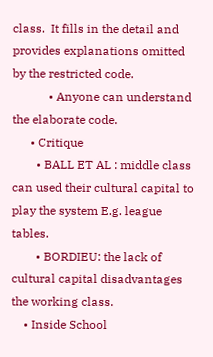class.  It fills in the detail and provides explanations omitted by the restricted code.
            • Anyone can understand the elaborate code.
      • Critique
        • BALL ET AL : middle class can used their cultural capital to play the system E.g. league tables.
        • BORDIEU: the lack of cultural capital disadvantages the working class.
    • Inside School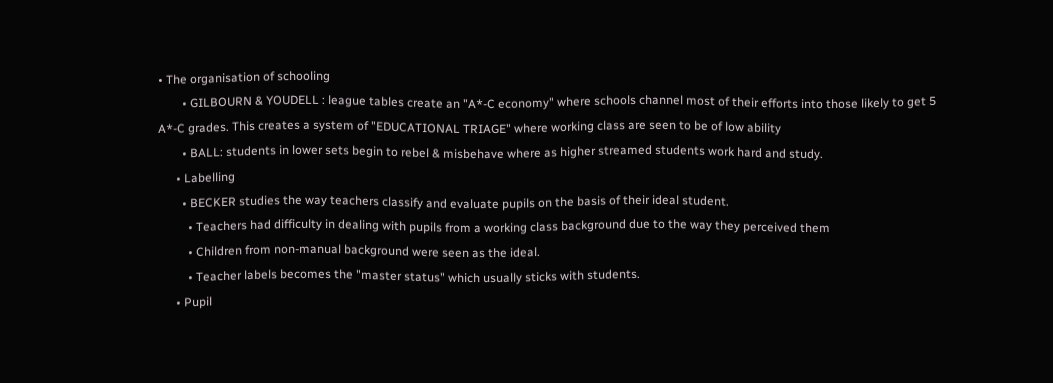• The organisation of schooling
        • GILBOURN & YOUDELL : league tables create an "A*-C economy" where schools channel most of their efforts into those likely to get 5 A*-C grades. This creates a system of "EDUCATIONAL TRIAGE" where working class are seen to be of low ability
        • BALL: students in lower sets begin to rebel & misbehave where as higher streamed students work hard and study.
      • Labelling
        • BECKER studies the way teachers classify and evaluate pupils on the basis of their ideal student.
          • Teachers had difficulty in dealing with pupils from a working class background due to the way they perceived them
          • Children from non-manual background were seen as the ideal.
          • Teacher labels becomes the "master status" which usually sticks with students.
      • Pupil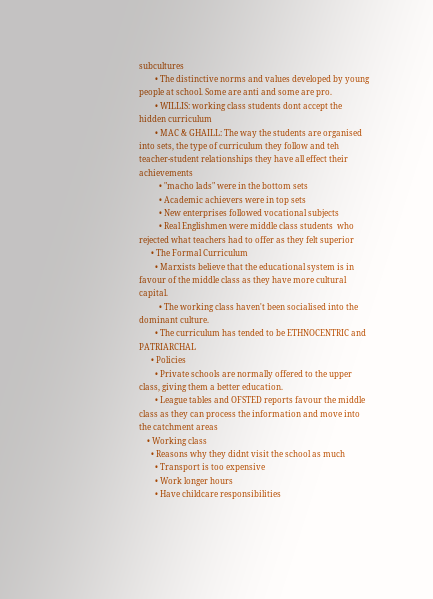subcultures
        • The distinctive norms and values developed by young people at school. Some are anti and some are pro.
        • WILLIS: working class students dont accept the hidden curriculum
        • MAC & GHAILL: The way the students are organised into sets, the type of curriculum they follow and teh teacher-student relationships they have all effect their achievements
          • "macho lads" were in the bottom sets
          • Academic achievers were in top sets
          • New enterprises followed vocational subjects
          • Real Englishmen were middle class students  who rejected what teachers had to offer as they felt superior
      • The Formal Curriculum
        • Marxists believe that the educational system is in favour of the middle class as they have more cultural capital.
          • The working class haven't been socialised into the dominant culture.
        • The curriculum has tended to be ETHNOCENTRIC and PATRIARCHAL
      • Policies
        • Private schools are normally offered to the upper class, giving them a better education.
        • League tables and OFSTED reports favour the middle class as they can process the information and move into the catchment areas
    • Working class
      • Reasons why they didnt visit the school as much
        • Transport is too expensive
        • Work longer hours
        • Have childcare responsibilities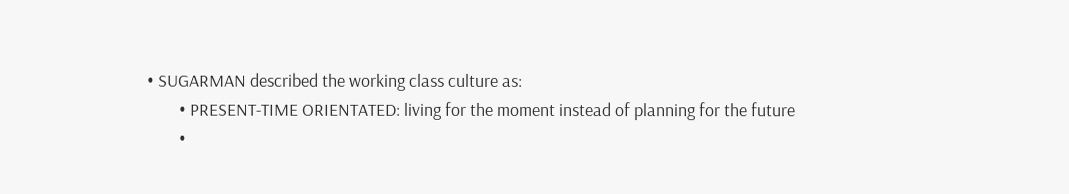• SUGARMAN described the working class culture as:
        • PRESENT-TIME ORIENTATED: living for the moment instead of planning for the future
        •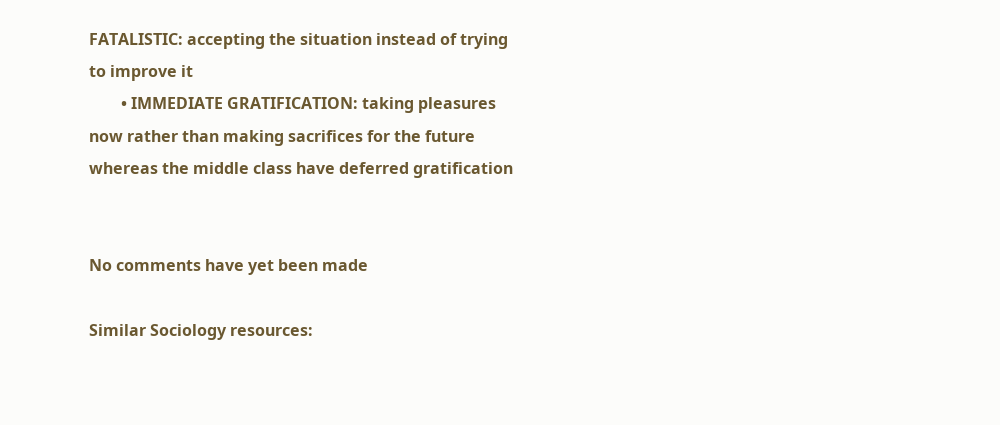FATALISTIC: accepting the situation instead of trying to improve it
        • IMMEDIATE GRATIFICATION: taking pleasures now rather than making sacrifices for the future whereas the middle class have deferred gratification


No comments have yet been made

Similar Sociology resources: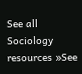See all Sociology resources »See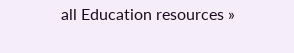all Education resources »